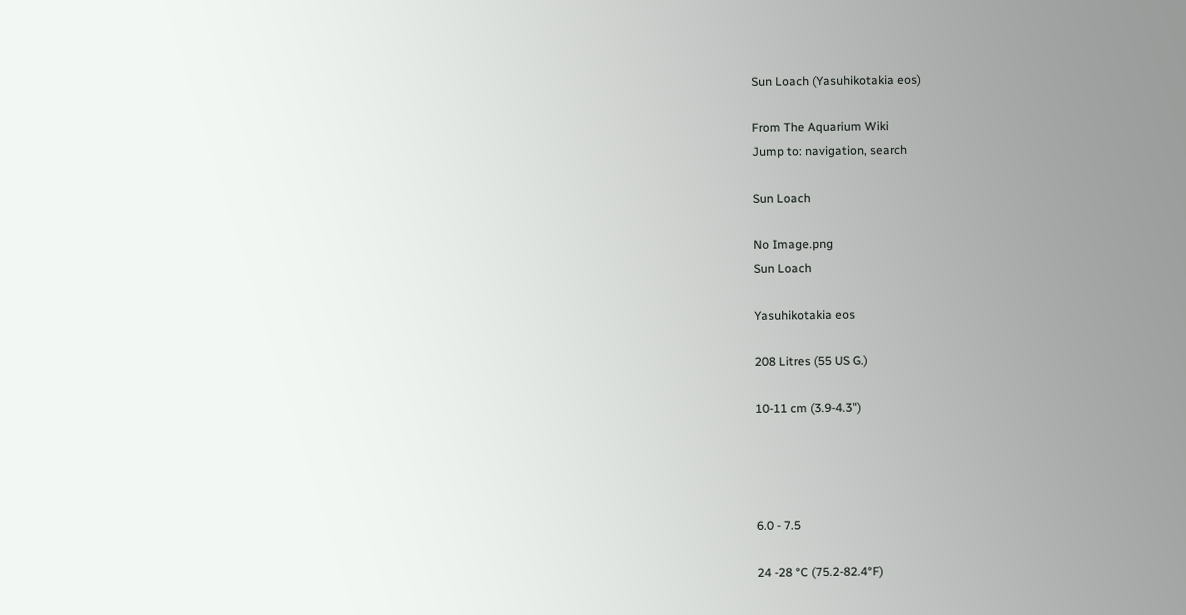Sun Loach (Yasuhikotakia eos)

From The Aquarium Wiki
Jump to: navigation, search

Sun Loach

No Image.png
Sun Loach

Yasuhikotakia eos

208 Litres (55 US G.)

10-11 cm (3.9-4.3")




6.0 - 7.5

24 -28 °C (75.2-82.4°F)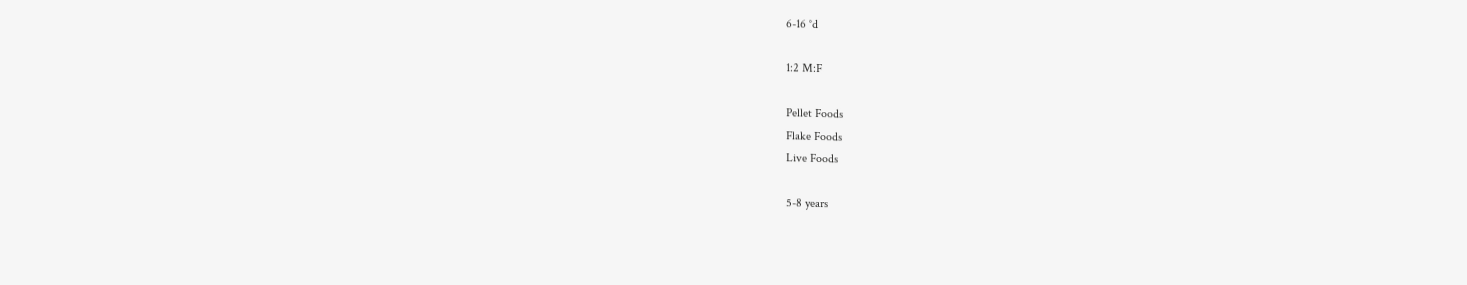6-16 °d

1:2 M:F

Pellet Foods
Flake Foods
Live Foods

5-8 years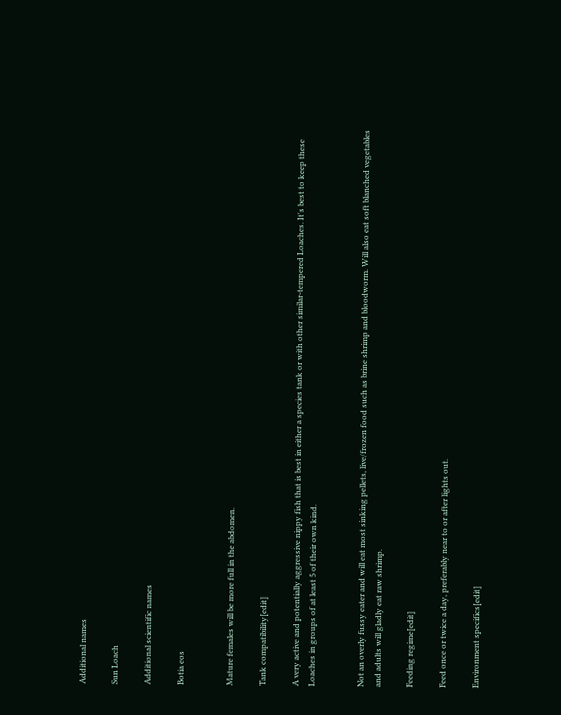Additional names

Sun Loach

Additional scientific names

Botia eos


Mature females will be more full in the abdomen.

Tank compatibility[edit]

A very active and potentially aggressive nippy fish that is best in either a species tank or with other similar-tempered Loaches. It's best to keep these Loaches in groups of at least 5 of their own kind.


Not an overly fussy eater and will eat most sinking pellets, live/frozen food such as brine shrimp and bloodworm. Will also eat soft blanched vegetables and adults will gladly eat raw shrimp.

Feeding regime[edit]

Feed once or twice a day, preferably near to or after lights out.

Environment specifics[edit]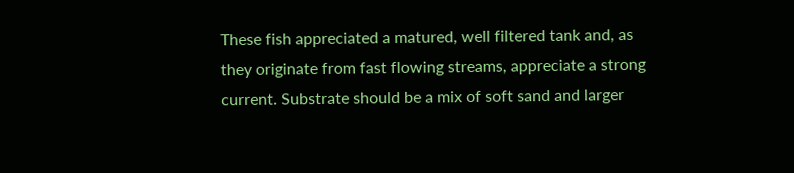These fish appreciated a matured, well filtered tank and, as they originate from fast flowing streams, appreciate a strong current. Substrate should be a mix of soft sand and larger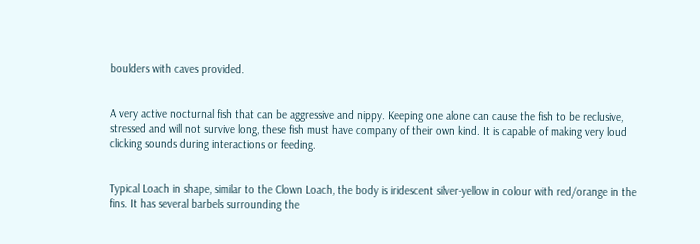boulders with caves provided.


A very active nocturnal fish that can be aggressive and nippy. Keeping one alone can cause the fish to be reclusive, stressed and will not survive long, these fish must have company of their own kind. It is capable of making very loud clicking sounds during interactions or feeding.


Typical Loach in shape, similar to the Clown Loach, the body is iridescent silver-yellow in colour with red/orange in the fins. It has several barbels surrounding the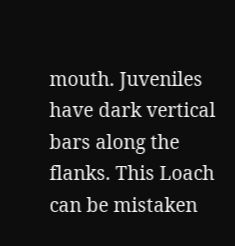mouth. Juveniles have dark vertical bars along the flanks. This Loach can be mistaken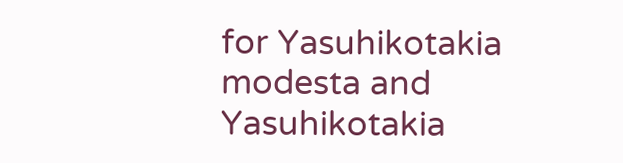for Yasuhikotakia modesta and Yasuhikotakia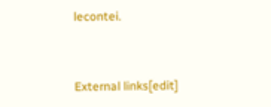lecontei.


External links[edit]